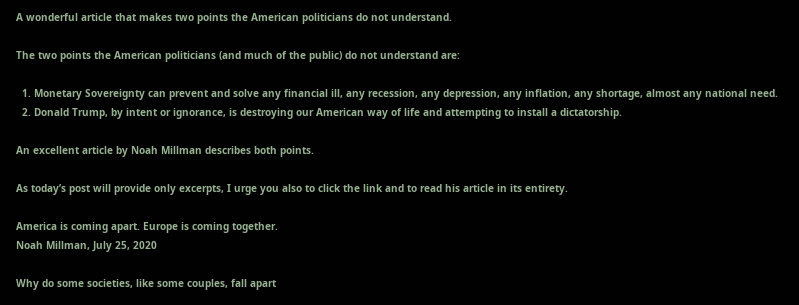A wonderful article that makes two points the American politicians do not understand.

The two points the American politicians (and much of the public) do not understand are:

  1. Monetary Sovereignty can prevent and solve any financial ill, any recession, any depression, any inflation, any shortage, almost any national need.
  2. Donald Trump, by intent or ignorance, is destroying our American way of life and attempting to install a dictatorship.

An excellent article by Noah Millman describes both points.

As today’s post will provide only excerpts, I urge you also to click the link and to read his article in its entirety.

America is coming apart. Europe is coming together.
Noah Millman, July 25, 2020

Why do some societies, like some couples, fall apart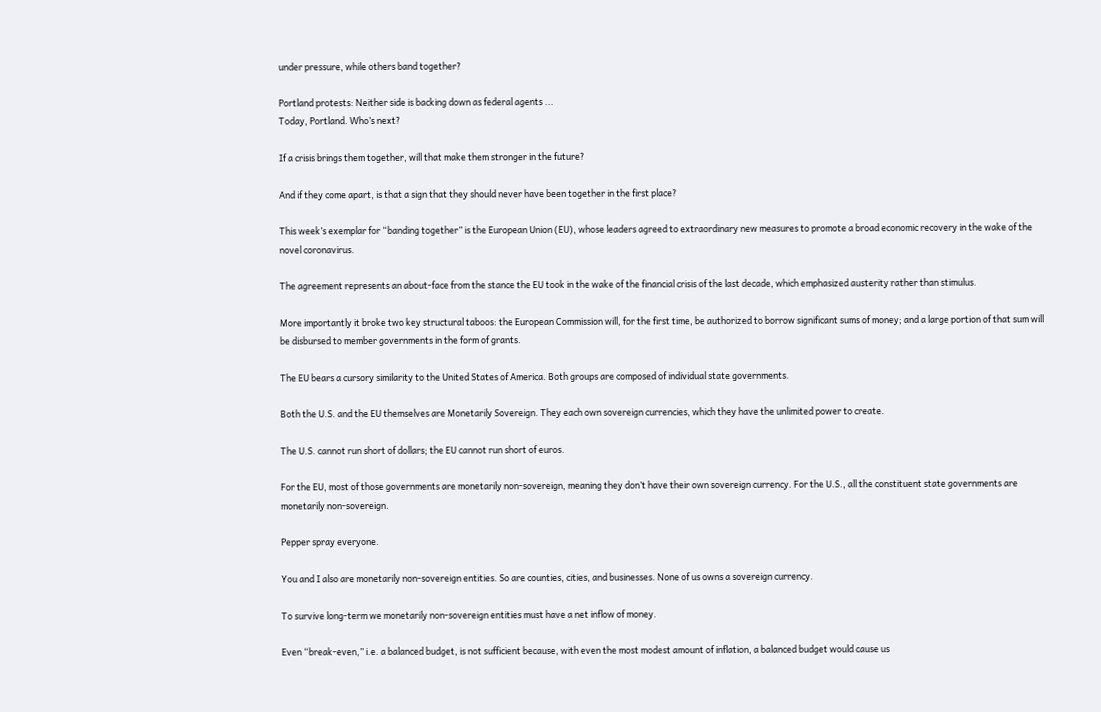under pressure, while others band together?

Portland protests: Neither side is backing down as federal agents ...
Today, Portland. Who’s next?

If a crisis brings them together, will that make them stronger in the future?

And if they come apart, is that a sign that they should never have been together in the first place?

This week’s exemplar for “banding together” is the European Union (EU), whose leaders agreed to extraordinary new measures to promote a broad economic recovery in the wake of the novel coronavirus.

The agreement represents an about-face from the stance the EU took in the wake of the financial crisis of the last decade, which emphasized austerity rather than stimulus.

More importantly it broke two key structural taboos: the European Commission will, for the first time, be authorized to borrow significant sums of money; and a large portion of that sum will be disbursed to member governments in the form of grants.

The EU bears a cursory similarity to the United States of America. Both groups are composed of individual state governments.

Both the U.S. and the EU themselves are Monetarily Sovereign. They each own sovereign currencies, which they have the unlimited power to create.

The U.S. cannot run short of dollars; the EU cannot run short of euros.

For the EU, most of those governments are monetarily non-sovereign, meaning they don’t have their own sovereign currency. For the U.S., all the constituent state governments are monetarily non-sovereign.

Pepper spray everyone.

You and I also are monetarily non-sovereign entities. So are counties, cities, and businesses. None of us owns a sovereign currency.

To survive long-term we monetarily non-sovereign entities must have a net inflow of money.

Even “break-even,” i.e. a balanced budget, is not sufficient because, with even the most modest amount of inflation, a balanced budget would cause us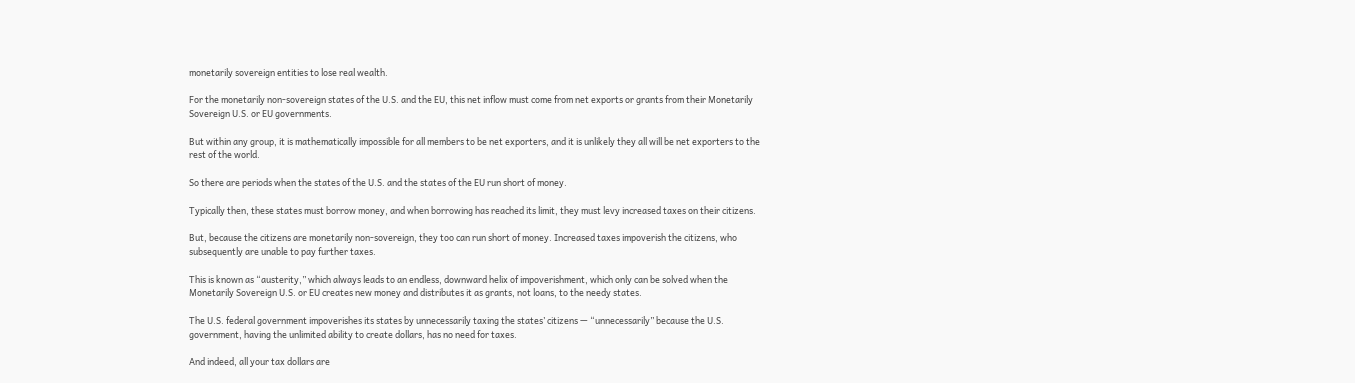monetarily sovereign entities to lose real wealth.

For the monetarily non-sovereign states of the U.S. and the EU, this net inflow must come from net exports or grants from their Monetarily Sovereign U.S. or EU governments.

But within any group, it is mathematically impossible for all members to be net exporters, and it is unlikely they all will be net exporters to the rest of the world.

So there are periods when the states of the U.S. and the states of the EU run short of money.

Typically then, these states must borrow money, and when borrowing has reached its limit, they must levy increased taxes on their citizens.

But, because the citizens are monetarily non-sovereign, they too can run short of money. Increased taxes impoverish the citizens, who subsequently are unable to pay further taxes.

This is known as “austerity,” which always leads to an endless, downward helix of impoverishment, which only can be solved when the Monetarily Sovereign U.S. or EU creates new money and distributes it as grants, not loans, to the needy states.

The U.S. federal government impoverishes its states by unnecessarily taxing the states’ citizens — “unnecessarily” because the U.S. government, having the unlimited ability to create dollars, has no need for taxes.

And indeed, all your tax dollars are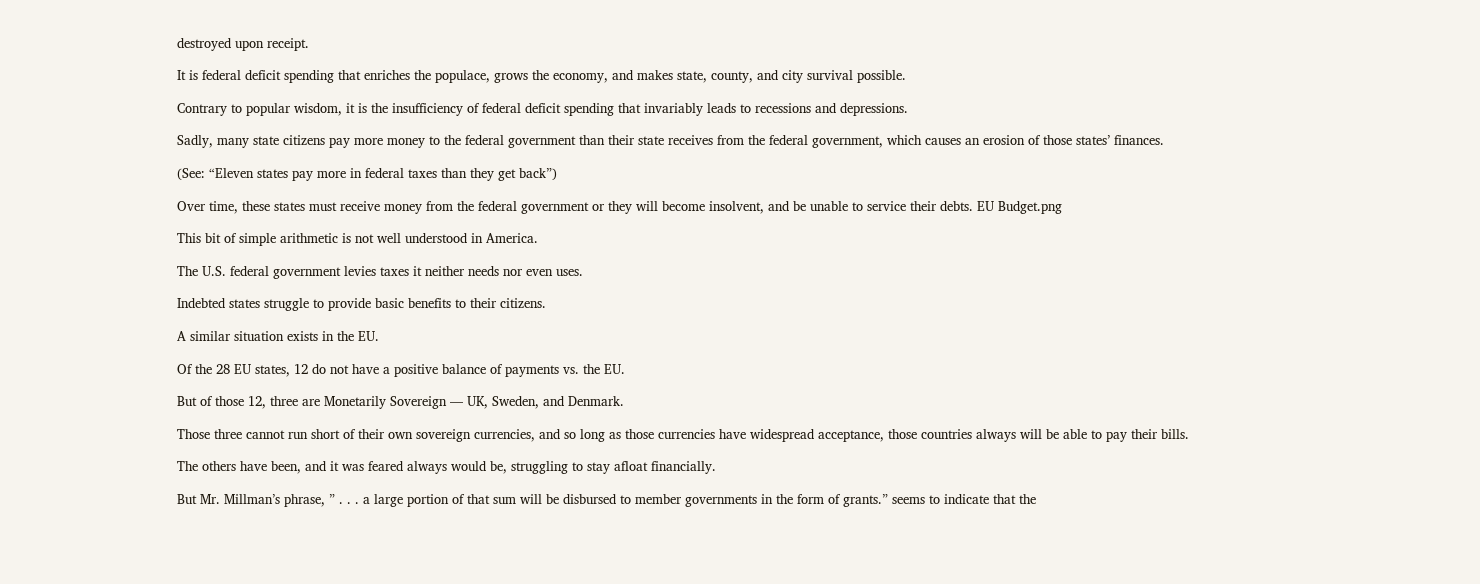destroyed upon receipt.

It is federal deficit spending that enriches the populace, grows the economy, and makes state, county, and city survival possible.

Contrary to popular wisdom, it is the insufficiency of federal deficit spending that invariably leads to recessions and depressions.

Sadly, many state citizens pay more money to the federal government than their state receives from the federal government, which causes an erosion of those states’ finances.

(See: “Eleven states pay more in federal taxes than they get back”)

Over time, these states must receive money from the federal government or they will become insolvent, and be unable to service their debts. EU Budget.png

This bit of simple arithmetic is not well understood in America.

The U.S. federal government levies taxes it neither needs nor even uses.

Indebted states struggle to provide basic benefits to their citizens.

A similar situation exists in the EU.

Of the 28 EU states, 12 do not have a positive balance of payments vs. the EU.

But of those 12, three are Monetarily Sovereign — UK, Sweden, and Denmark.

Those three cannot run short of their own sovereign currencies, and so long as those currencies have widespread acceptance, those countries always will be able to pay their bills.

The others have been, and it was feared always would be, struggling to stay afloat financially.

But Mr. Millman’s phrase, ” . . . a large portion of that sum will be disbursed to member governments in the form of grants.” seems to indicate that the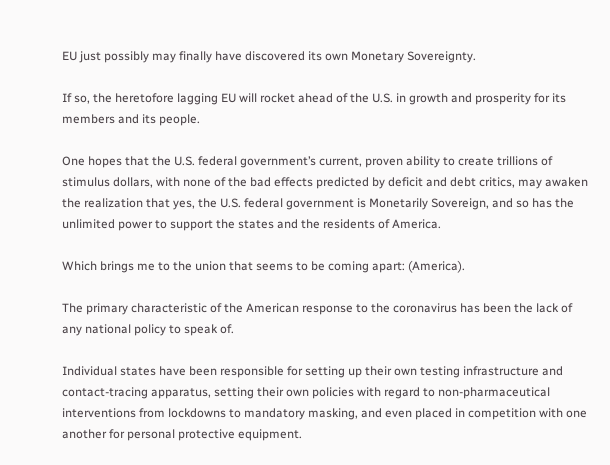EU just possibly may finally have discovered its own Monetary Sovereignty.

If so, the heretofore lagging EU will rocket ahead of the U.S. in growth and prosperity for its members and its people.

One hopes that the U.S. federal government’s current, proven ability to create trillions of stimulus dollars, with none of the bad effects predicted by deficit and debt critics, may awaken the realization that yes, the U.S. federal government is Monetarily Sovereign, and so has the unlimited power to support the states and the residents of America.

Which brings me to the union that seems to be coming apart: (America).

The primary characteristic of the American response to the coronavirus has been the lack of any national policy to speak of.

Individual states have been responsible for setting up their own testing infrastructure and contact-tracing apparatus, setting their own policies with regard to non-pharmaceutical interventions from lockdowns to mandatory masking, and even placed in competition with one another for personal protective equipment.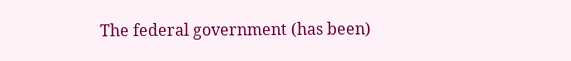The federal government (has been)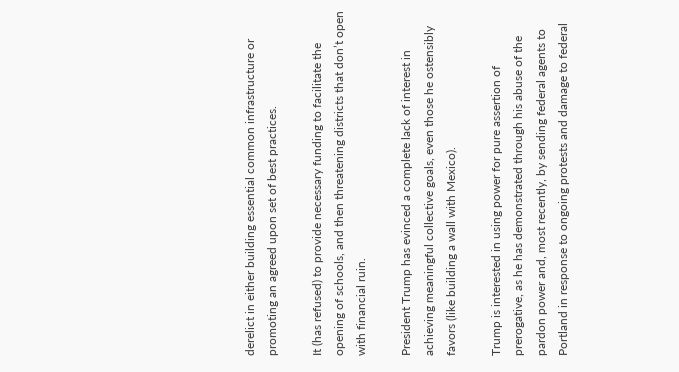derelict in either building essential common infrastructure or promoting an agreed upon set of best practices.

It (has refused) to provide necessary funding to facilitate the opening of schools, and then threatening districts that don’t open with financial ruin.

President Trump has evinced a complete lack of interest in achieving meaningful collective goals, even those he ostensibly favors (like building a wall with Mexico).

Trump is interested in using power for pure assertion of prerogative, as he has demonstrated through his abuse of the pardon power and, most recently, by sending federal agents to Portland in response to ongoing protests and damage to federal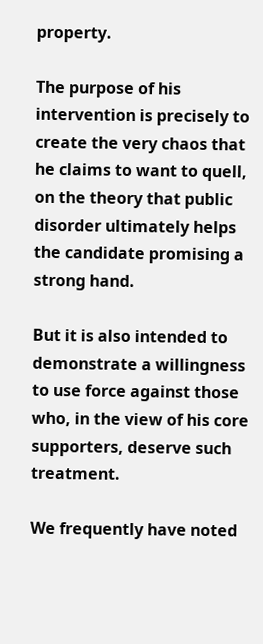property.

The purpose of his intervention is precisely to create the very chaos that he claims to want to quell, on the theory that public disorder ultimately helps the candidate promising a strong hand.

But it is also intended to demonstrate a willingness to use force against those who, in the view of his core supporters, deserve such treatment.

We frequently have noted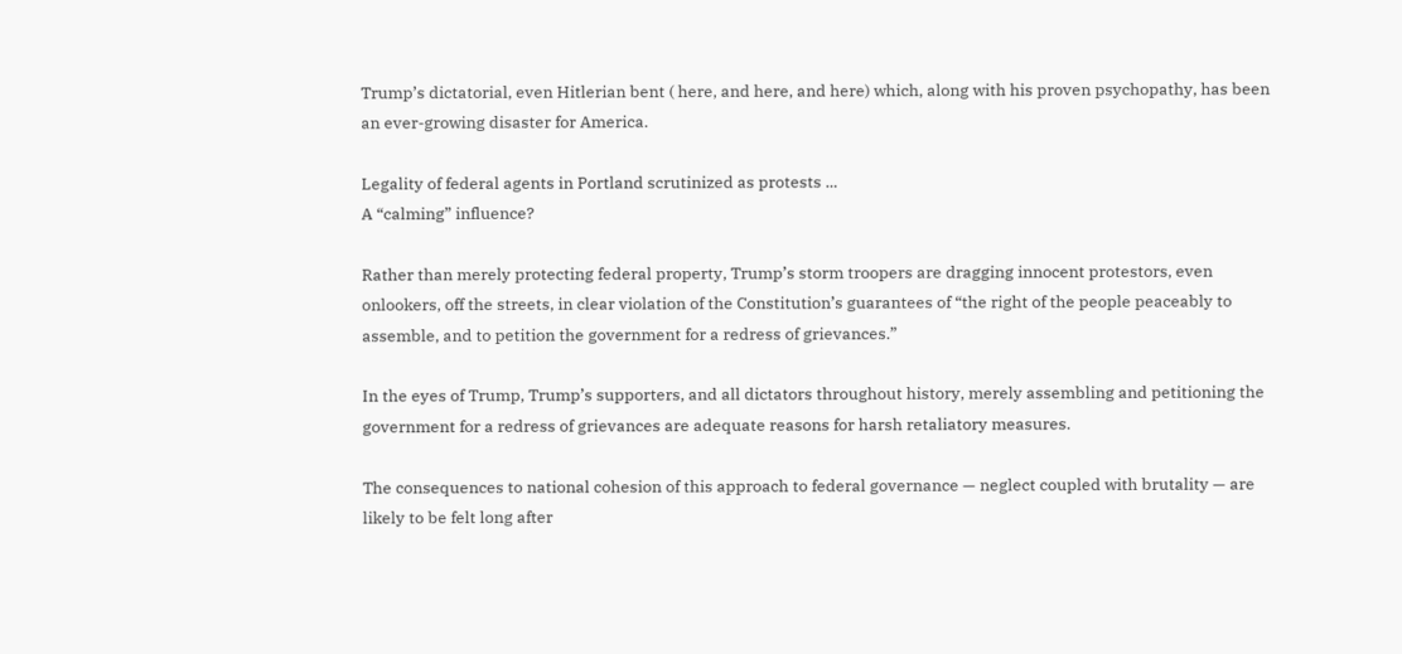Trump’s dictatorial, even Hitlerian bent ( here, and here, and here) which, along with his proven psychopathy, has been an ever-growing disaster for America.

Legality of federal agents in Portland scrutinized as protests ...
A “calming” influence?

Rather than merely protecting federal property, Trump’s storm troopers are dragging innocent protestors, even onlookers, off the streets, in clear violation of the Constitution’s guarantees of “the right of the people peaceably to assemble, and to petition the government for a redress of grievances.”

In the eyes of Trump, Trump’s supporters, and all dictators throughout history, merely assembling and petitioning the government for a redress of grievances are adequate reasons for harsh retaliatory measures.

The consequences to national cohesion of this approach to federal governance — neglect coupled with brutality — are likely to be felt long after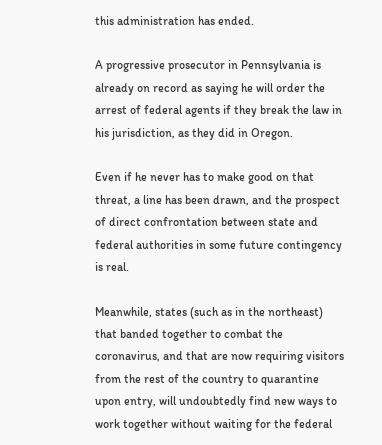this administration has ended.

A progressive prosecutor in Pennsylvania is already on record as saying he will order the arrest of federal agents if they break the law in his jurisdiction, as they did in Oregon.

Even if he never has to make good on that threat, a line has been drawn, and the prospect of direct confrontation between state and federal authorities in some future contingency is real.

Meanwhile, states (such as in the northeast) that banded together to combat the coronavirus, and that are now requiring visitors from the rest of the country to quarantine upon entry, will undoubtedly find new ways to work together without waiting for the federal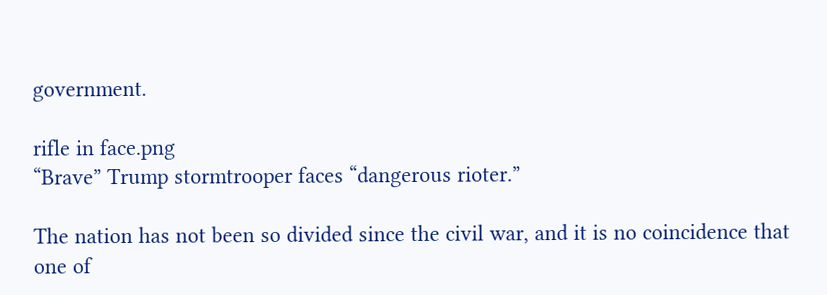government.

rifle in face.png
“Brave” Trump stormtrooper faces “dangerous rioter.”

The nation has not been so divided since the civil war, and it is no coincidence that one of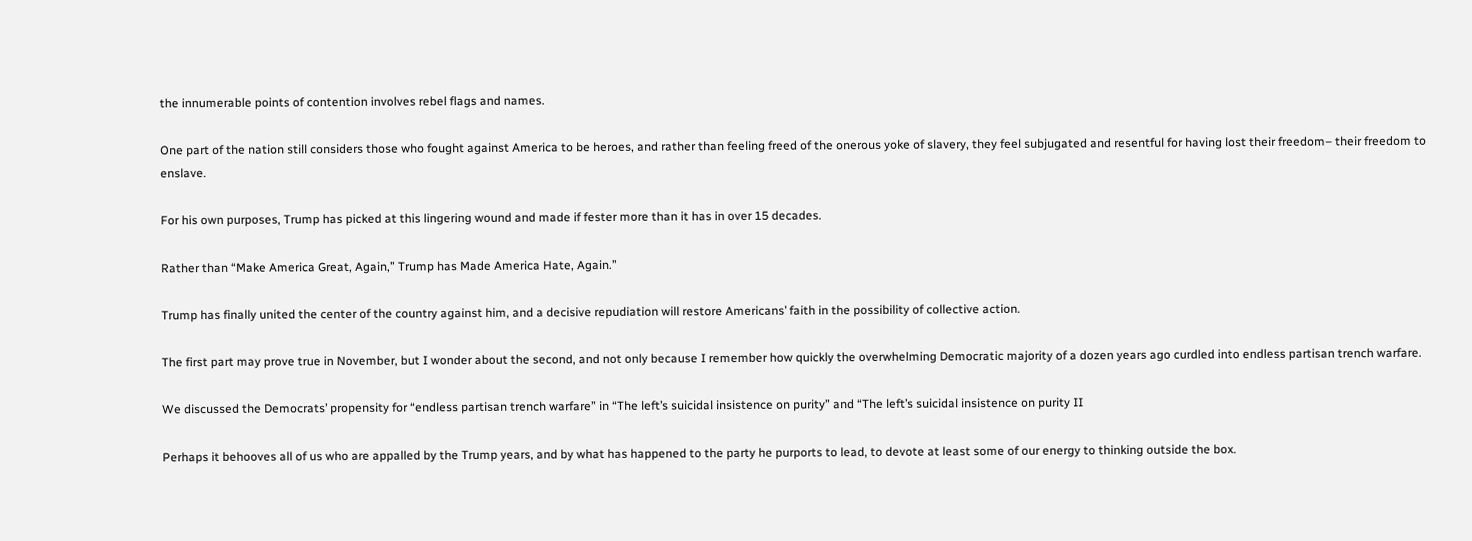the innumerable points of contention involves rebel flags and names.

One part of the nation still considers those who fought against America to be heroes, and rather than feeling freed of the onerous yoke of slavery, they feel subjugated and resentful for having lost their freedom– their freedom to enslave.

For his own purposes, Trump has picked at this lingering wound and made if fester more than it has in over 15 decades.

Rather than “Make America Great, Again,” Trump has Made America Hate, Again.”

Trump has finally united the center of the country against him, and a decisive repudiation will restore Americans’ faith in the possibility of collective action.

The first part may prove true in November, but I wonder about the second, and not only because I remember how quickly the overwhelming Democratic majority of a dozen years ago curdled into endless partisan trench warfare.

We discussed the Democrats’ propensity for “endless partisan trench warfare” in “The left’s suicidal insistence on purity” and “The left’s suicidal insistence on purity II

Perhaps it behooves all of us who are appalled by the Trump years, and by what has happened to the party he purports to lead, to devote at least some of our energy to thinking outside the box.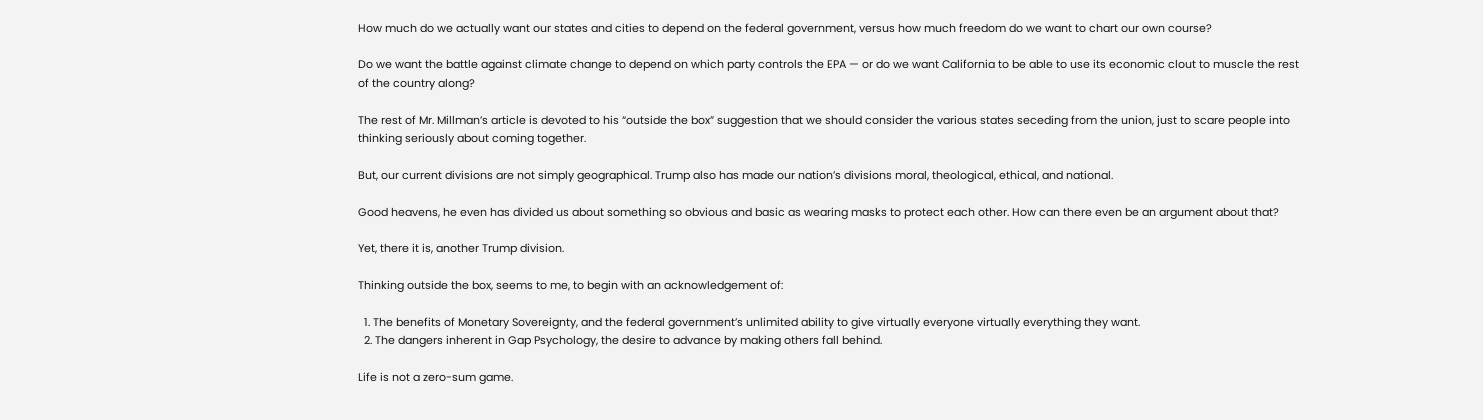How much do we actually want our states and cities to depend on the federal government, versus how much freedom do we want to chart our own course?

Do we want the battle against climate change to depend on which party controls the EPA — or do we want California to be able to use its economic clout to muscle the rest of the country along?

The rest of Mr. Millman’s article is devoted to his “outside the box” suggestion that we should consider the various states seceding from the union, just to scare people into thinking seriously about coming together.

But, our current divisions are not simply geographical. Trump also has made our nation’s divisions moral, theological, ethical, and national.

Good heavens, he even has divided us about something so obvious and basic as wearing masks to protect each other. How can there even be an argument about that?

Yet, there it is, another Trump division.

Thinking outside the box, seems to me, to begin with an acknowledgement of:

  1. The benefits of Monetary Sovereignty, and the federal government’s unlimited ability to give virtually everyone virtually everything they want.
  2. The dangers inherent in Gap Psychology, the desire to advance by making others fall behind.

Life is not a zero-sum game.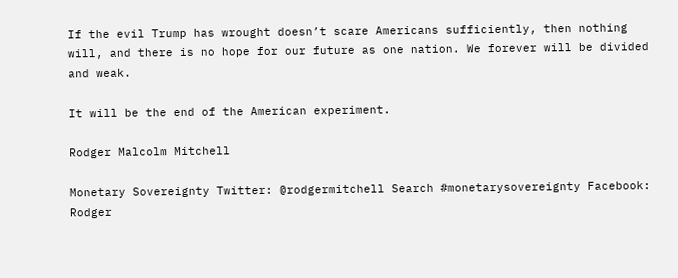If the evil Trump has wrought doesn’t scare Americans sufficiently, then nothing will, and there is no hope for our future as one nation. We forever will be divided and weak.

It will be the end of the American experiment.

Rodger Malcolm Mitchell

Monetary Sovereignty Twitter: @rodgermitchell Search #monetarysovereignty Facebook: Rodger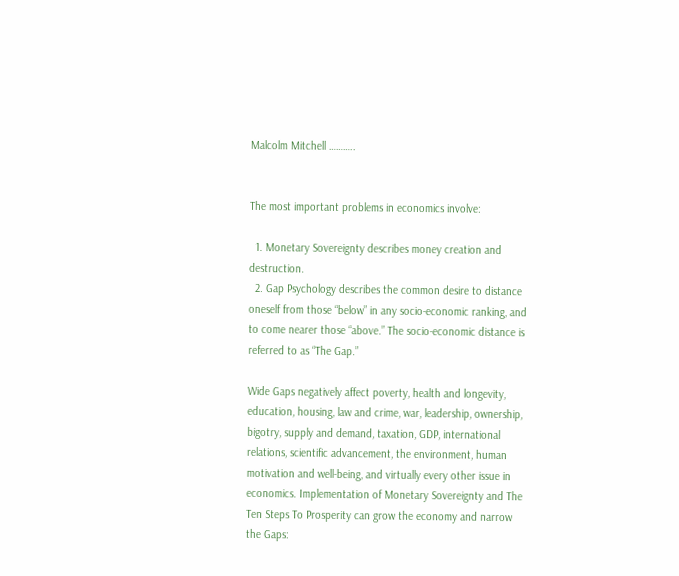Malcolm Mitchell ………..


The most important problems in economics involve:

  1. Monetary Sovereignty describes money creation and destruction.
  2. Gap Psychology describes the common desire to distance oneself from those “below” in any socio-economic ranking, and to come nearer those “above.” The socio-economic distance is referred to as “The Gap.”

Wide Gaps negatively affect poverty, health and longevity, education, housing, law and crime, war, leadership, ownership, bigotry, supply and demand, taxation, GDP, international relations, scientific advancement, the environment, human motivation and well-being, and virtually every other issue in economics. Implementation of Monetary Sovereignty and The Ten Steps To Prosperity can grow the economy and narrow the Gaps: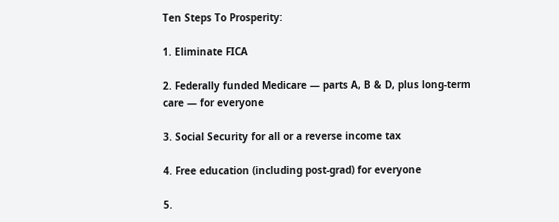Ten Steps To Prosperity:

1. Eliminate FICA

2. Federally funded Medicare — parts A, B & D, plus long-term care — for everyone

3. Social Security for all or a reverse income tax

4. Free education (including post-grad) for everyone

5.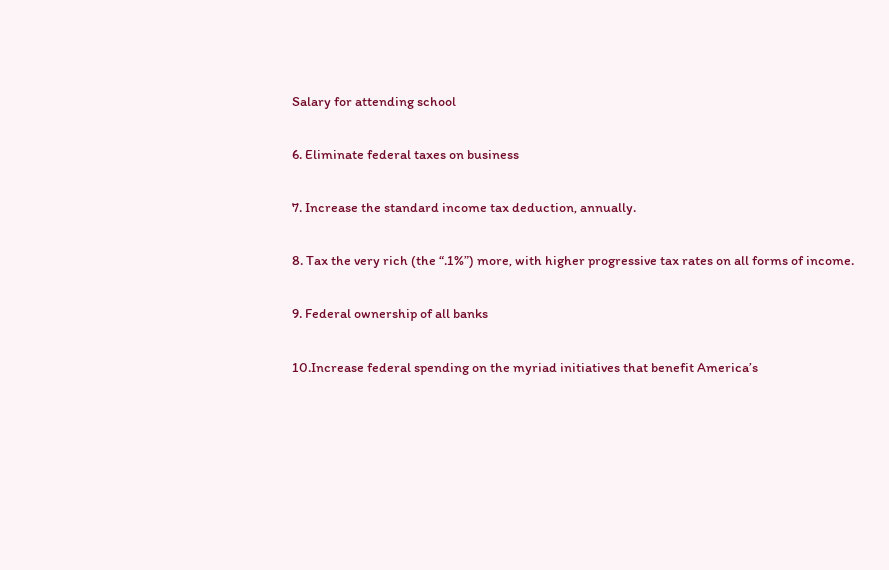Salary for attending school

6. Eliminate federal taxes on business

7. Increase the standard income tax deduction, annually.

8. Tax the very rich (the “.1%”) more, with higher progressive tax rates on all forms of income.

9. Federal ownership of all banks

10.Increase federal spending on the myriad initiatives that benefit America’s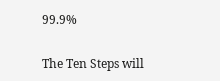99.9%

The Ten Steps will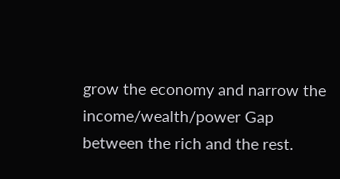grow the economy and narrow the income/wealth/power Gap between the rich and the rest.